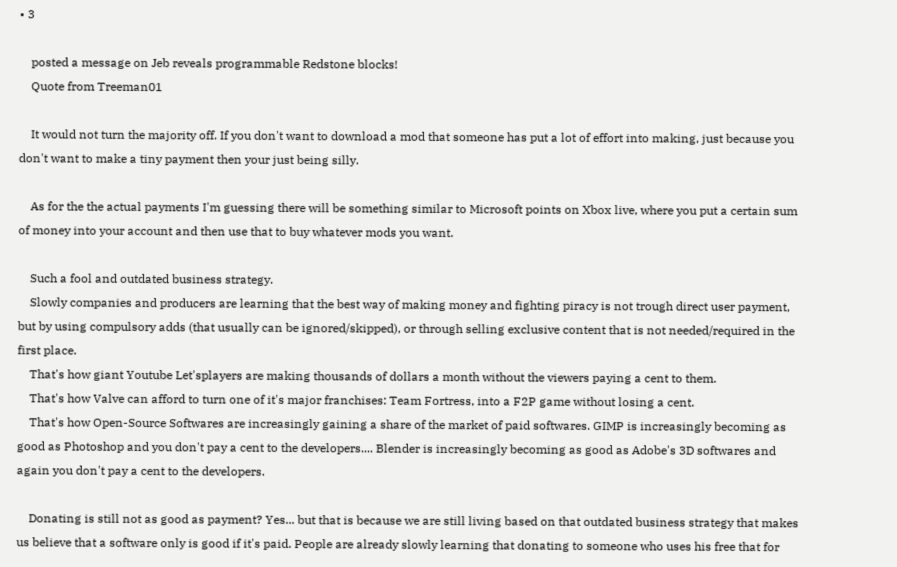• 3

    posted a message on Jeb reveals programmable Redstone blocks!
    Quote from Treeman01

    It would not turn the majority off. If you don't want to download a mod that someone has put a lot of effort into making, just because you don't want to make a tiny payment then your just being silly.

    As for the the actual payments I'm guessing there will be something similar to Microsoft points on Xbox live, where you put a certain sum of money into your account and then use that to buy whatever mods you want.

    Such a fool and outdated business strategy.
    Slowly companies and producers are learning that the best way of making money and fighting piracy is not trough direct user payment, but by using compulsory adds (that usually can be ignored/skipped), or through selling exclusive content that is not needed/required in the first place.
    That's how giant Youtube Let'splayers are making thousands of dollars a month without the viewers paying a cent to them.
    That's how Valve can afford to turn one of it's major franchises: Team Fortress, into a F2P game without losing a cent.
    That's how Open-Source Softwares are increasingly gaining a share of the market of paid softwares. GIMP is increasingly becoming as good as Photoshop and you don't pay a cent to the developers.... Blender is increasingly becoming as good as Adobe's 3D softwares and again you don't pay a cent to the developers.

    Donating is still not as good as payment? Yes... but that is because we are still living based on that outdated business strategy that makes us believe that a software only is good if it's paid. People are already slowly learning that donating to someone who uses his free that for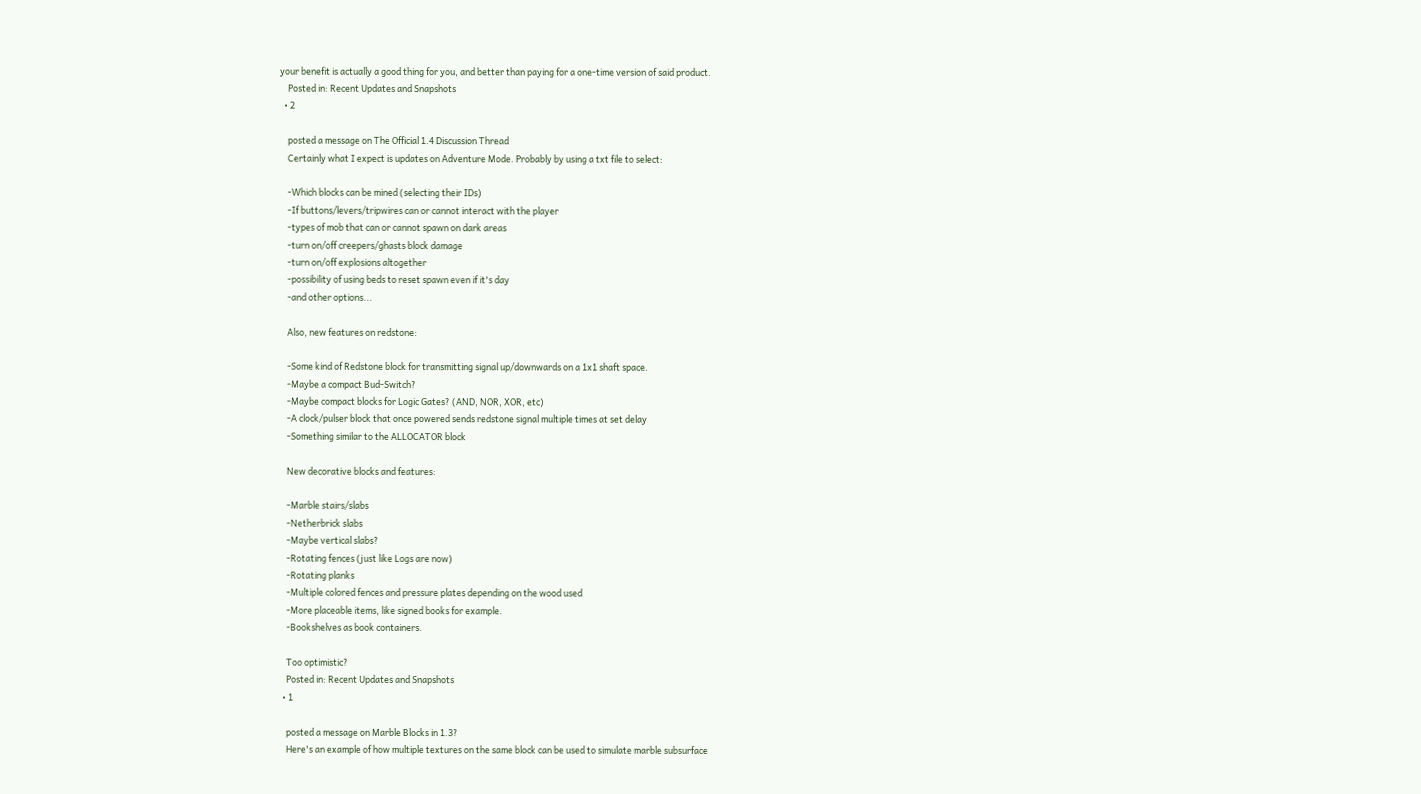your benefit is actually a good thing for you, and better than paying for a one-time version of said product.
    Posted in: Recent Updates and Snapshots
  • 2

    posted a message on The Official 1.4 Discussion Thread
    Certainly what I expect is updates on Adventure Mode. Probably by using a txt file to select:

    -Which blocks can be mined (selecting their IDs)
    -If buttons/levers/tripwires can or cannot interact with the player
    -types of mob that can or cannot spawn on dark areas
    -turn on/off creepers/ghasts block damage
    -turn on/off explosions altogether
    -possibility of using beds to reset spawn even if it's day
    -and other options...

    Also, new features on redstone:

    -Some kind of Redstone block for transmitting signal up/downwards on a 1x1 shaft space.
    -Maybe a compact Bud-Switch?
    -Maybe compact blocks for Logic Gates? (AND, NOR, XOR, etc)
    -A clock/pulser block that once powered sends redstone signal multiple times at set delay
    -Something similar to the ALLOCATOR block

    New decorative blocks and features:

    -Marble stairs/slabs
    -Netherbrick slabs
    -Maybe vertical slabs?
    -Rotating fences (just like Logs are now)
    -Rotating planks
    -Multiple colored fences and pressure plates depending on the wood used
    -More placeable items, like signed books for example.
    -Bookshelves as book containers.

    Too optimistic?
    Posted in: Recent Updates and Snapshots
  • 1

    posted a message on Marble Blocks in 1.3?
    Here's an example of how multiple textures on the same block can be used to simulate marble subsurface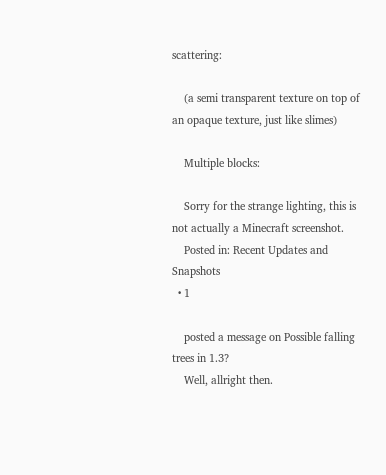scattering:

    (a semi transparent texture on top of an opaque texture, just like slimes)

    Multiple blocks:

    Sorry for the strange lighting, this is not actually a Minecraft screenshot.
    Posted in: Recent Updates and Snapshots
  • 1

    posted a message on Possible falling trees in 1.3?
    Well, allright then.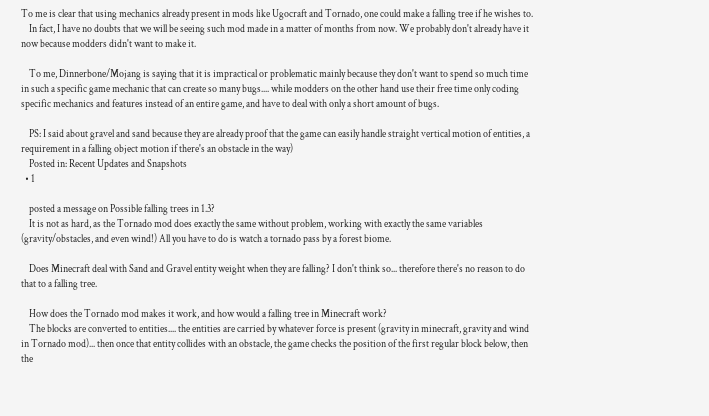To me is clear that using mechanics already present in mods like Ugocraft and Tornado, one could make a falling tree if he wishes to.
    In fact, I have no doubts that we will be seeing such mod made in a matter of months from now. We probably don't already have it now because modders didn't want to make it.

    To me, Dinnerbone/Mojang is saying that it is impractical or problematic mainly because they don't want to spend so much time in such a specific game mechanic that can create so many bugs.... while modders on the other hand use their free time only coding specific mechanics and features instead of an entire game, and have to deal with only a short amount of bugs.

    PS: I said about gravel and sand because they are already proof that the game can easily handle straight vertical motion of entities, a requirement in a falling object motion if there's an obstacle in the way)
    Posted in: Recent Updates and Snapshots
  • 1

    posted a message on Possible falling trees in 1.3?
    It is not as hard, as the Tornado mod does exactly the same without problem, working with exactly the same variables (gravity/obstacles, and even wind!) All you have to do is watch a tornado pass by a forest biome.

    Does Minecraft deal with Sand and Gravel entity weight when they are falling? I don't think so... therefore there's no reason to do that to a falling tree.

    How does the Tornado mod makes it work, and how would a falling tree in Minecraft work?
    The blocks are converted to entities.... the entities are carried by whatever force is present (gravity in minecraft, gravity and wind in Tornado mod)... then once that entity collides with an obstacle, the game checks the position of the first regular block below, then the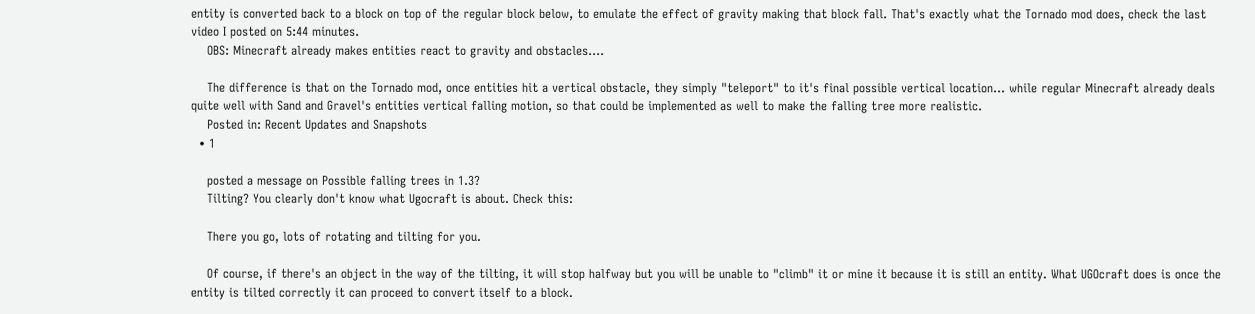entity is converted back to a block on top of the regular block below, to emulate the effect of gravity making that block fall. That's exactly what the Tornado mod does, check the last video I posted on 5:44 minutes.
    OBS: Minecraft already makes entities react to gravity and obstacles....

    The difference is that on the Tornado mod, once entities hit a vertical obstacle, they simply "teleport" to it's final possible vertical location... while regular Minecraft already deals quite well with Sand and Gravel's entities vertical falling motion, so that could be implemented as well to make the falling tree more realistic.
    Posted in: Recent Updates and Snapshots
  • 1

    posted a message on Possible falling trees in 1.3?
    Tilting? You clearly don't know what Ugocraft is about. Check this:

    There you go, lots of rotating and tilting for you.

    Of course, if there's an object in the way of the tilting, it will stop halfway but you will be unable to "climb" it or mine it because it is still an entity. What UGOcraft does is once the entity is tilted correctly it can proceed to convert itself to a block.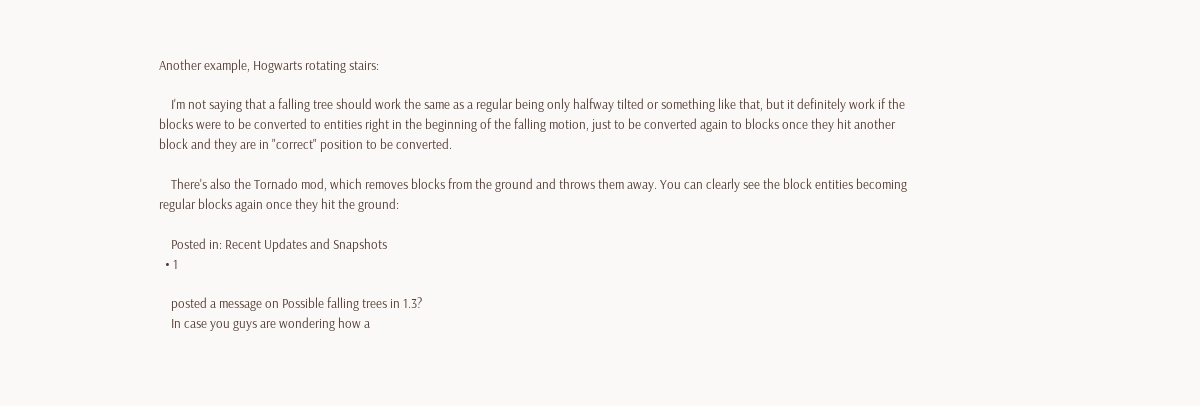Another example, Hogwarts rotating stairs:

    I'm not saying that a falling tree should work the same as a regular being only halfway tilted or something like that, but it definitely work if the blocks were to be converted to entities right in the beginning of the falling motion, just to be converted again to blocks once they hit another block and they are in "correct" position to be converted.

    There's also the Tornado mod, which removes blocks from the ground and throws them away. You can clearly see the block entities becoming regular blocks again once they hit the ground:

    Posted in: Recent Updates and Snapshots
  • 1

    posted a message on Possible falling trees in 1.3?
    In case you guys are wondering how a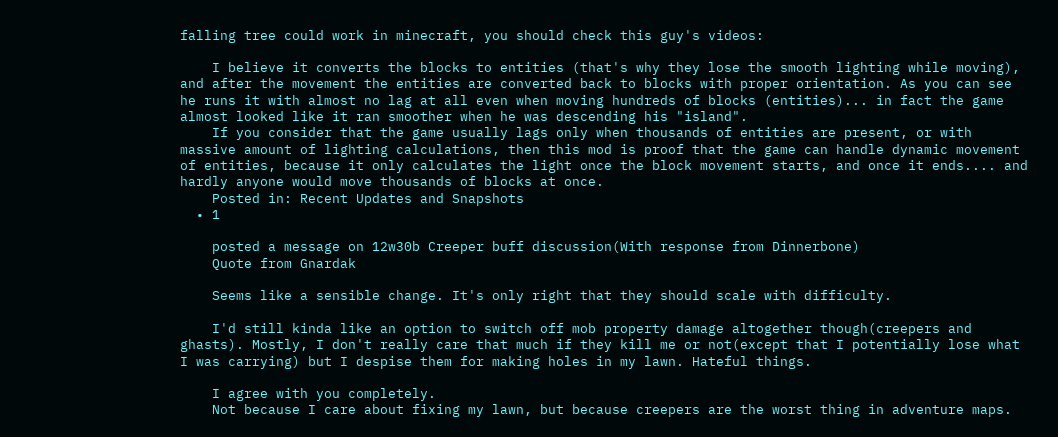falling tree could work in minecraft, you should check this guy's videos:

    I believe it converts the blocks to entities (that's why they lose the smooth lighting while moving), and after the movement the entities are converted back to blocks with proper orientation. As you can see he runs it with almost no lag at all even when moving hundreds of blocks (entities)... in fact the game almost looked like it ran smoother when he was descending his "island".
    If you consider that the game usually lags only when thousands of entities are present, or with massive amount of lighting calculations, then this mod is proof that the game can handle dynamic movement of entities, because it only calculates the light once the block movement starts, and once it ends.... and hardly anyone would move thousands of blocks at once.
    Posted in: Recent Updates and Snapshots
  • 1

    posted a message on 12w30b Creeper buff discussion(With response from Dinnerbone)
    Quote from Gnardak

    Seems like a sensible change. It's only right that they should scale with difficulty.

    I'd still kinda like an option to switch off mob property damage altogether though(creepers and ghasts). Mostly, I don't really care that much if they kill me or not(except that I potentially lose what I was carrying) but I despise them for making holes in my lawn. Hateful things.

    I agree with you completely.
    Not because I care about fixing my lawn, but because creepers are the worst thing in adventure maps.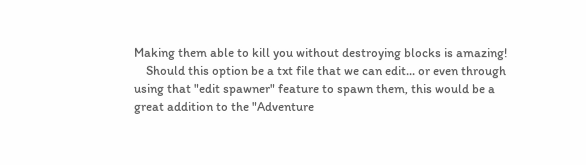Making them able to kill you without destroying blocks is amazing!
    Should this option be a txt file that we can edit... or even through using that "edit spawner" feature to spawn them, this would be a great addition to the "Adventure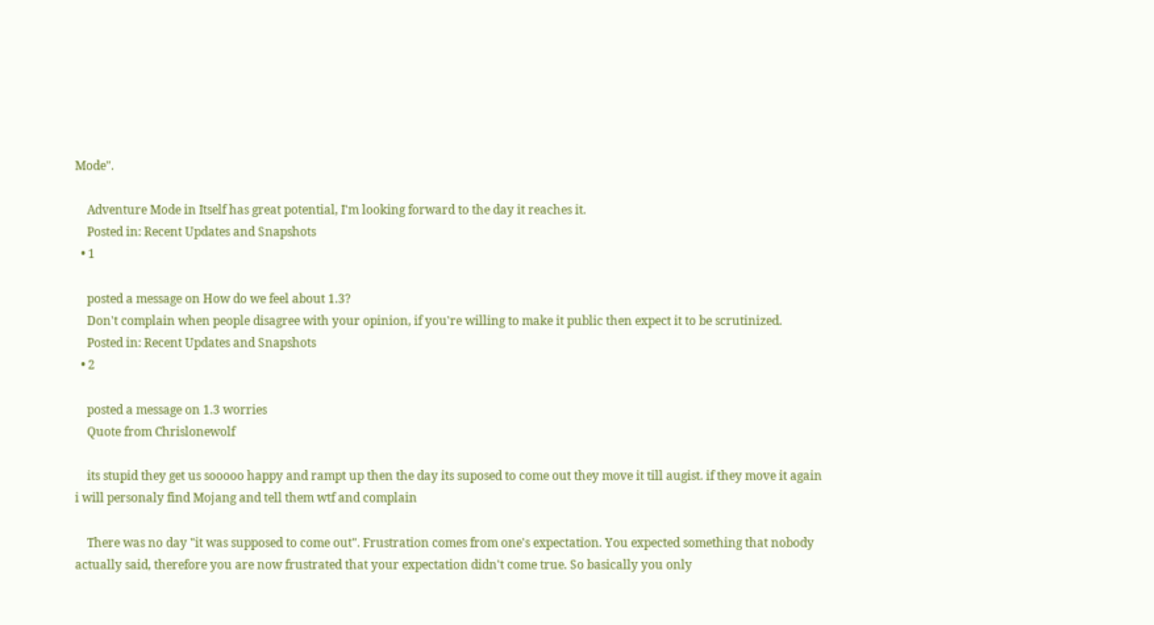Mode".

    Adventure Mode in Itself has great potential, I'm looking forward to the day it reaches it.
    Posted in: Recent Updates and Snapshots
  • 1

    posted a message on How do we feel about 1.3?
    Don't complain when people disagree with your opinion, if you're willing to make it public then expect it to be scrutinized.
    Posted in: Recent Updates and Snapshots
  • 2

    posted a message on 1.3 worries
    Quote from Chrislonewolf

    its stupid they get us sooooo happy and rampt up then the day its suposed to come out they move it till augist. if they move it again i will personaly find Mojang and tell them wtf and complain

    There was no day "it was supposed to come out". Frustration comes from one's expectation. You expected something that nobody actually said, therefore you are now frustrated that your expectation didn't come true. So basically you only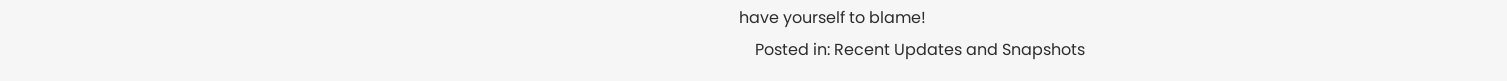have yourself to blame!
    Posted in: Recent Updates and Snapshots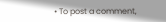• To post a comment,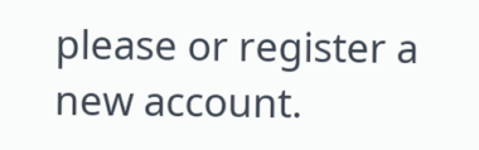please or register a new account.